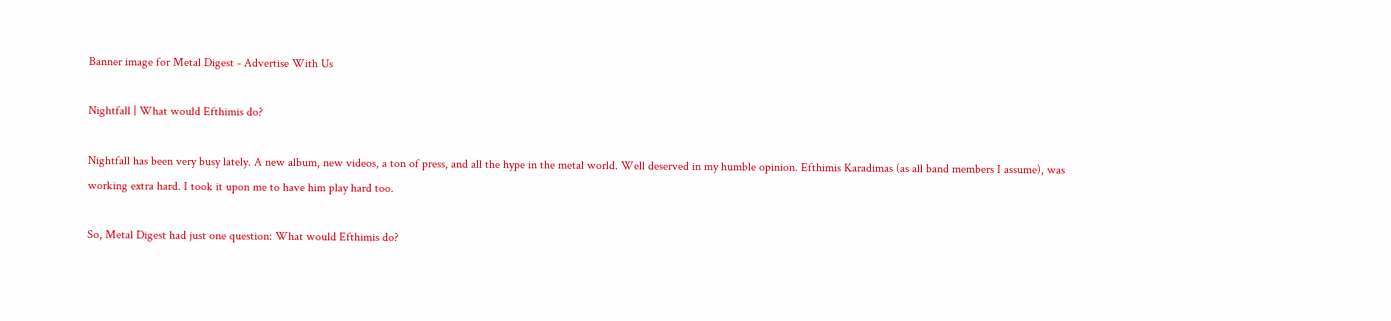Banner image for Metal Digest - Advertise With Us

Nightfall | What would Efthimis do?

Nightfall has been very busy lately. A new album, new videos, a ton of press, and all the hype in the metal world. Well deserved in my humble opinion. Efthimis Karadimas (as all band members I assume), was working extra hard. I took it upon me to have him play hard too.

So, Metal Digest had just one question: What would Efthimis do?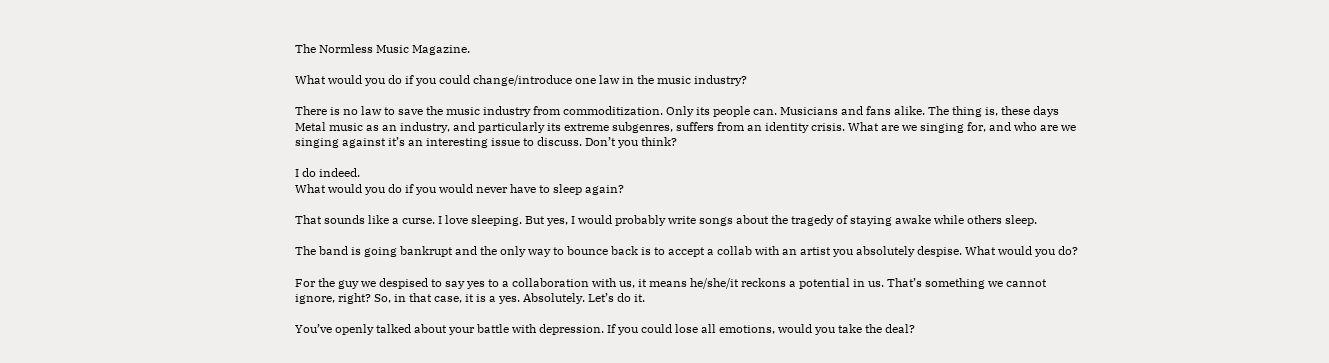The Normless Music Magazine.

What would you do if you could change/introduce one law in the music industry?

There is no law to save the music industry from commoditization. Only its people can. Musicians and fans alike. The thing is, these days Metal music as an industry, and particularly its extreme subgenres, suffers from an identity crisis. What are we singing for, and who are we singing against it’s an interesting issue to discuss. Don’t you think?

I do indeed.
What would you do if you would never have to sleep again?

That sounds like a curse. I love sleeping. But yes, I would probably write songs about the tragedy of staying awake while others sleep.

The band is going bankrupt and the only way to bounce back is to accept a collab with an artist you absolutely despise. What would you do?

For the guy we despised to say yes to a collaboration with us, it means he/she/it reckons a potential in us. That’s something we cannot ignore, right? So, in that case, it is a yes. Absolutely. Let’s do it.

You’ve openly talked about your battle with depression. If you could lose all emotions, would you take the deal?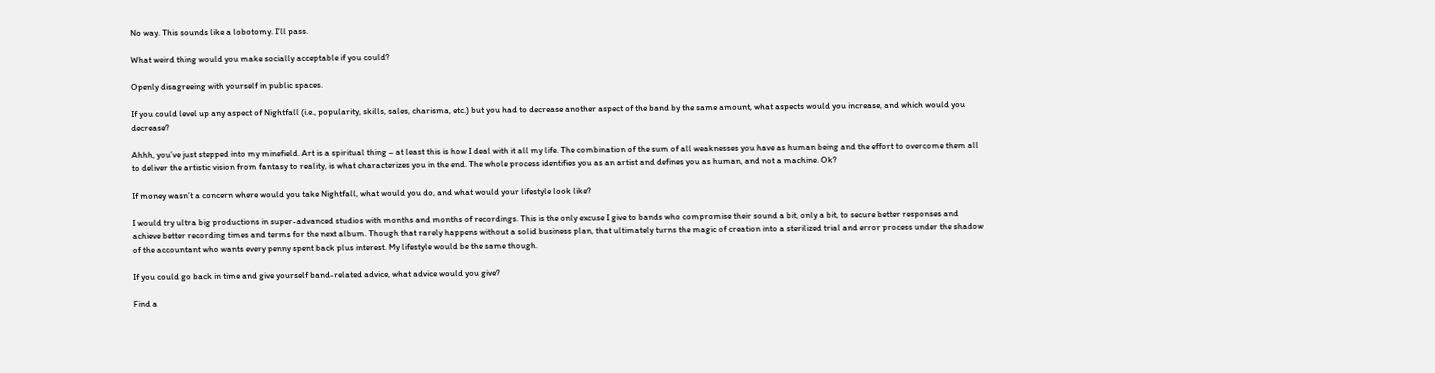No way. This sounds like a lobotomy. I’ll pass.

What weird thing would you make socially acceptable if you could?

Openly disagreeing with yourself in public spaces.

If you could level up any aspect of Nightfall (i.e., popularity, skills, sales, charisma, etc.) but you had to decrease another aspect of the band by the same amount, what aspects would you increase, and which would you decrease?

Ahhh, you’ve just stepped into my minefield. Art is a spiritual thing – at least this is how I deal with it all my life. The combination of the sum of all weaknesses you have as human being and the effort to overcome them all to deliver the artistic vision from fantasy to reality, is what characterizes you in the end. The whole process identifies you as an artist and defines you as human, and not a machine. Ok?

If money wasn’t a concern where would you take Nightfall, what would you do, and what would your lifestyle look like?

I would try ultra big productions in super-advanced studios with months and months of recordings. This is the only excuse I give to bands who compromise their sound a bit, only a bit, to secure better responses and achieve better recording times and terms for the next album. Though that rarely happens without a solid business plan, that ultimately turns the magic of creation into a sterilized trial and error process under the shadow of the accountant who wants every penny spent back plus interest. My lifestyle would be the same though.

If you could go back in time and give yourself band-related advice, what advice would you give?

Find a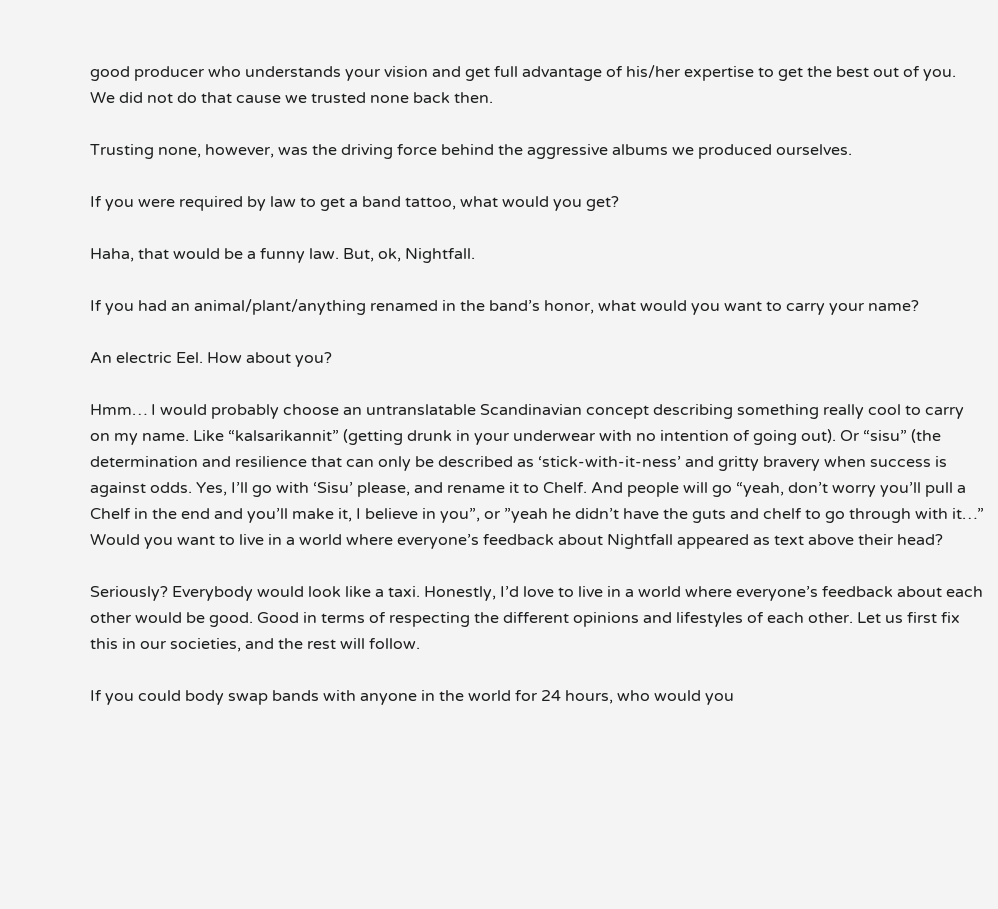good producer who understands your vision and get full advantage of his/her expertise to get the best out of you. We did not do that cause we trusted none back then.

Trusting none, however, was the driving force behind the aggressive albums we produced ourselves.

If you were required by law to get a band tattoo, what would you get?

Haha, that would be a funny law. But, ok, Nightfall.

If you had an animal/plant/anything renamed in the band’s honor, what would you want to carry your name?

An electric Eel. How about you?

Hmm… I would probably choose an untranslatable Scandinavian concept describing something really cool to carry on my name. Like “kalsarikannit” (getting drunk in your underwear with no intention of going out). Or “sisu” (the determination and resilience that can only be described as ‘stick-with-it-ness’ and gritty bravery when success is against odds. Yes, I’ll go with ‘Sisu’ please, and rename it to Chelf. And people will go “yeah, don’t worry you’ll pull a Chelf in the end and you’ll make it, I believe in you”, or ”yeah he didn’t have the guts and chelf to go through with it…”
Would you want to live in a world where everyone’s feedback about Nightfall appeared as text above their head?

Seriously? Everybody would look like a taxi. Honestly, I’d love to live in a world where everyone’s feedback about each other would be good. Good in terms of respecting the different opinions and lifestyles of each other. Let us first fix this in our societies, and the rest will follow.

If you could body swap bands with anyone in the world for 24 hours, who would you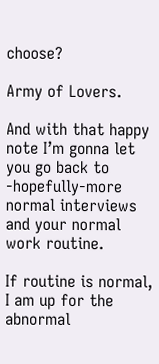choose?

Army of Lovers.

And with that happy note I’m gonna let you go back to -hopefully-more normal interviews and your normal work routine.

If routine is normal, I am up for the abnormal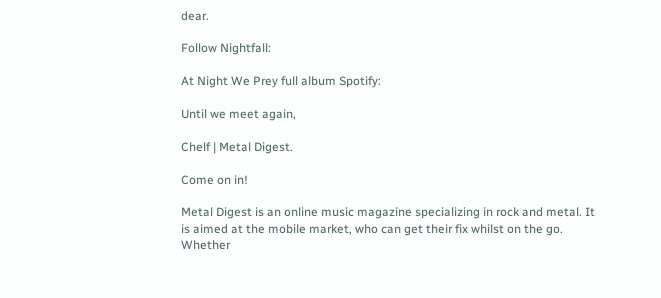dear.

Follow Nightfall:

At Night We Prey full album Spotify:

Until we meet again,

Chelf | Metal Digest.

Come on in!

Metal Digest is an online music magazine specializing in rock and metal. It is aimed at the mobile market, who can get their fix whilst on the go. Whether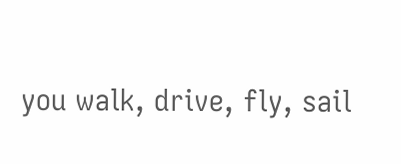you walk, drive, fly, sail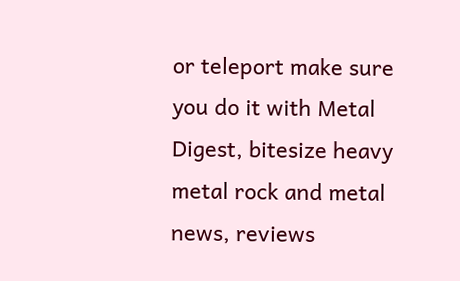or teleport make sure you do it with Metal Digest, bitesize heavy metal rock and metal news, reviews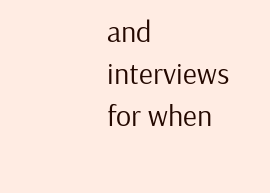and interviews for when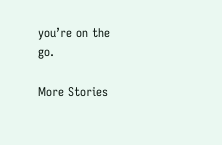you’re on the go.

More Stories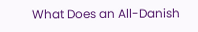What Does an All-Danish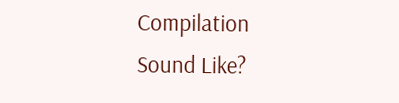Compilation Sound Like?